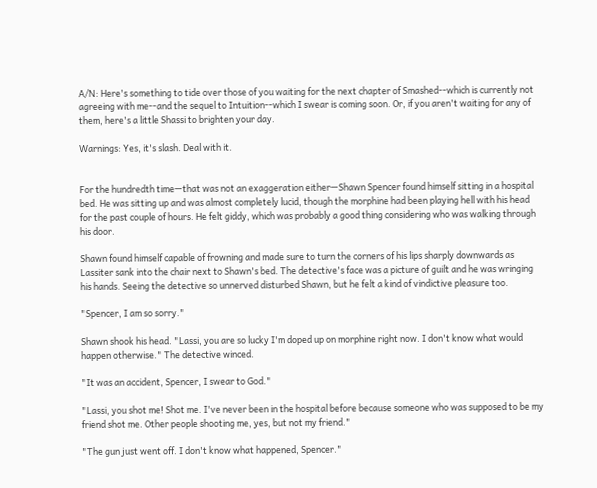A/N: Here's something to tide over those of you waiting for the next chapter of Smashed--which is currently not agreeing with me--and the sequel to Intuition--which I swear is coming soon. Or, if you aren't waiting for any of them, here's a little Shassi to brighten your day.

Warnings: Yes, it's slash. Deal with it.


For the hundredth time—that was not an exaggeration either—Shawn Spencer found himself sitting in a hospital bed. He was sitting up and was almost completely lucid, though the morphine had been playing hell with his head for the past couple of hours. He felt giddy, which was probably a good thing considering who was walking through his door.

Shawn found himself capable of frowning and made sure to turn the corners of his lips sharply downwards as Lassiter sank into the chair next to Shawn's bed. The detective's face was a picture of guilt and he was wringing his hands. Seeing the detective so unnerved disturbed Shawn, but he felt a kind of vindictive pleasure too.

"Spencer, I am so sorry."

Shawn shook his head. "Lassi, you are so lucky I'm doped up on morphine right now. I don't know what would happen otherwise." The detective winced.

"It was an accident, Spencer, I swear to God."

"Lassi, you shot me! Shot me. I've never been in the hospital before because someone who was supposed to be my friend shot me. Other people shooting me, yes, but not my friend."

"The gun just went off. I don't know what happened, Spencer."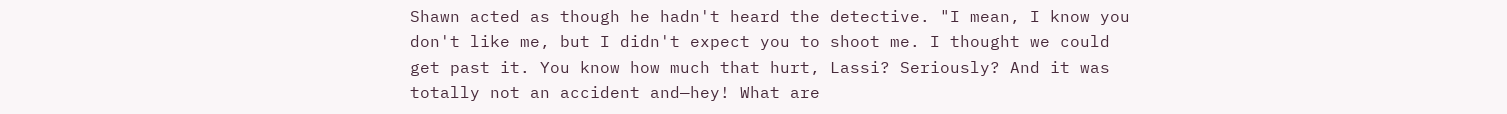Shawn acted as though he hadn't heard the detective. "I mean, I know you don't like me, but I didn't expect you to shoot me. I thought we could get past it. You know how much that hurt, Lassi? Seriously? And it was totally not an accident and—hey! What are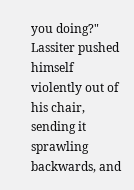you doing?" Lassiter pushed himself violently out of his chair, sending it sprawling backwards, and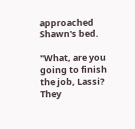approached Shawn's bed.

"What, are you going to finish the job, Lassi? They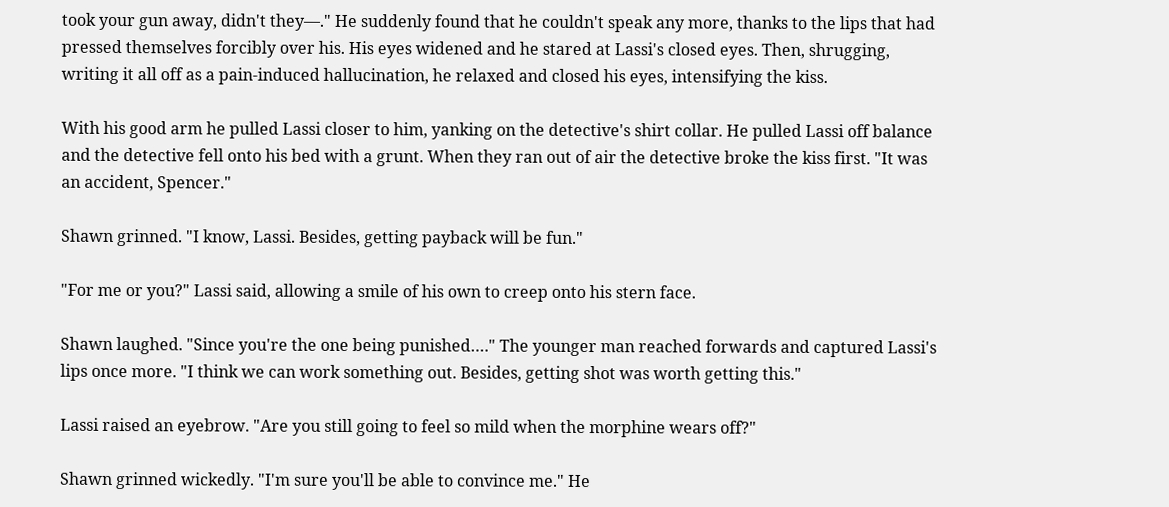took your gun away, didn't they—." He suddenly found that he couldn't speak any more, thanks to the lips that had pressed themselves forcibly over his. His eyes widened and he stared at Lassi's closed eyes. Then, shrugging, writing it all off as a pain-induced hallucination, he relaxed and closed his eyes, intensifying the kiss.

With his good arm he pulled Lassi closer to him, yanking on the detective's shirt collar. He pulled Lassi off balance and the detective fell onto his bed with a grunt. When they ran out of air the detective broke the kiss first. "It was an accident, Spencer."

Shawn grinned. "I know, Lassi. Besides, getting payback will be fun."

"For me or you?" Lassi said, allowing a smile of his own to creep onto his stern face.

Shawn laughed. "Since you're the one being punished…." The younger man reached forwards and captured Lassi's lips once more. "I think we can work something out. Besides, getting shot was worth getting this."

Lassi raised an eyebrow. "Are you still going to feel so mild when the morphine wears off?"

Shawn grinned wickedly. "I'm sure you'll be able to convince me." He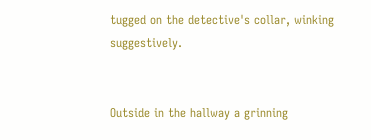tugged on the detective's collar, winking suggestively.


Outside in the hallway a grinning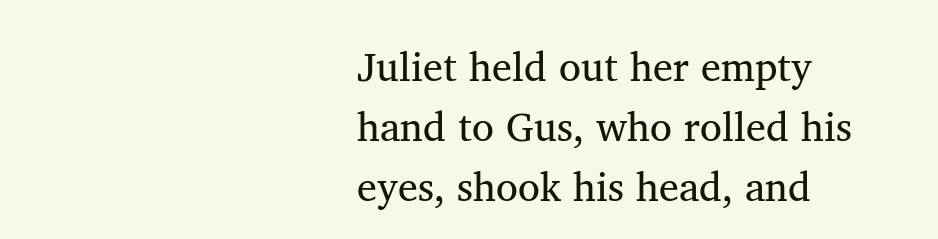Juliet held out her empty hand to Gus, who rolled his eyes, shook his head, and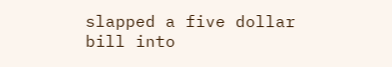slapped a five dollar bill into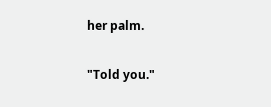her palm.

"Told you."